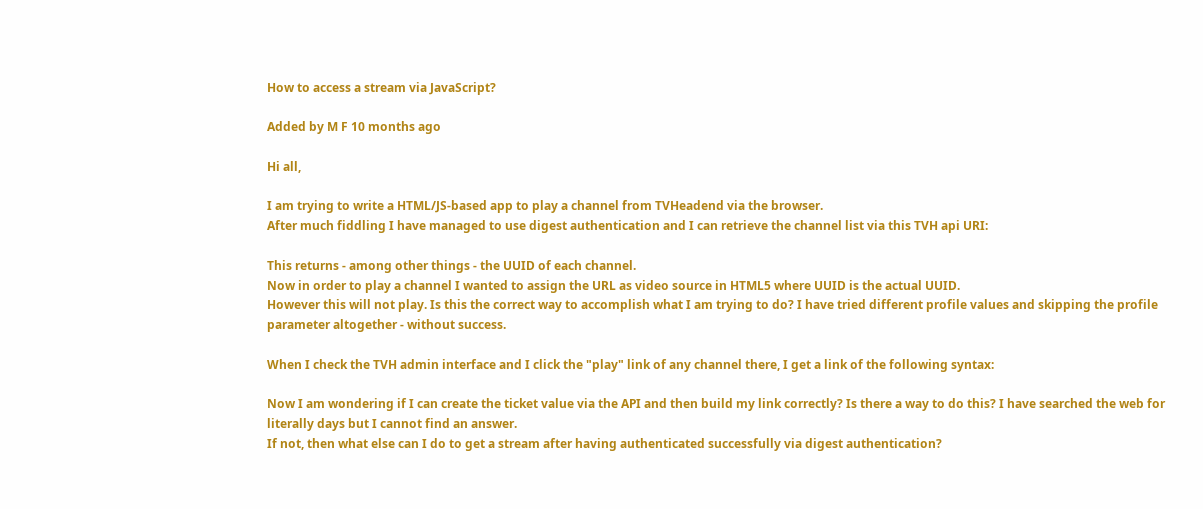How to access a stream via JavaScript?

Added by M F 10 months ago

Hi all,

I am trying to write a HTML/JS-based app to play a channel from TVHeadend via the browser.
After much fiddling I have managed to use digest authentication and I can retrieve the channel list via this TVH api URI:

This returns - among other things - the UUID of each channel.
Now in order to play a channel I wanted to assign the URL as video source in HTML5 where UUID is the actual UUID.
However this will not play. Is this the correct way to accomplish what I am trying to do? I have tried different profile values and skipping the profile parameter altogether - without success.

When I check the TVH admin interface and I click the "play" link of any channel there, I get a link of the following syntax:

Now I am wondering if I can create the ticket value via the API and then build my link correctly? Is there a way to do this? I have searched the web for literally days but I cannot find an answer.
If not, then what else can I do to get a stream after having authenticated successfully via digest authentication?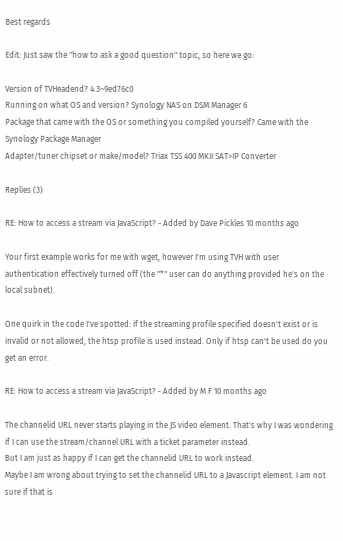Best regards

Edit: Just saw the "how to ask a good question" topic, so here we go:

Version of TVHeadend? 4.3~9ed76c0
Running on what OS and version? Synology NAS on DSM Manager 6
Package that came with the OS or something you compiled yourself? Came with the Synology Package Manager
Adapter/tuner chipset or make/model? Triax TSS 400 MKII SAT>IP Converter

Replies (3)

RE: How to access a stream via JavaScript? - Added by Dave Pickles 10 months ago

Your first example works for me with wget, however I'm using TVH with user authentication effectively turned off (the "*" user can do anything provided he's on the local subnet).

One quirk in the code I've spotted: if the streaming profile specified doesn't exist or is invalid or not allowed, the htsp profile is used instead. Only if htsp can't be used do you get an error.

RE: How to access a stream via JavaScript? - Added by M F 10 months ago

The channelid URL never starts playing in the JS video element. That's why I was wondering if I can use the stream/channel URL with a ticket parameter instead.
But I am just as happy if I can get the channelid URL to work instead.
Maybe I am wrong about trying to set the channelid URL to a Javascript element. I am not sure if that is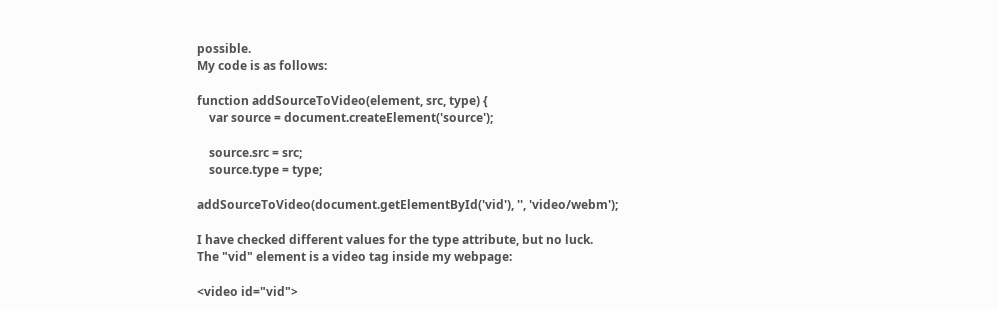possible.
My code is as follows:

function addSourceToVideo(element, src, type) {
    var source = document.createElement('source');

    source.src = src;
    source.type = type;

addSourceToVideo(document.getElementById('vid'), '', 'video/webm');

I have checked different values for the type attribute, but no luck.
The "vid" element is a video tag inside my webpage:

<video id="vid">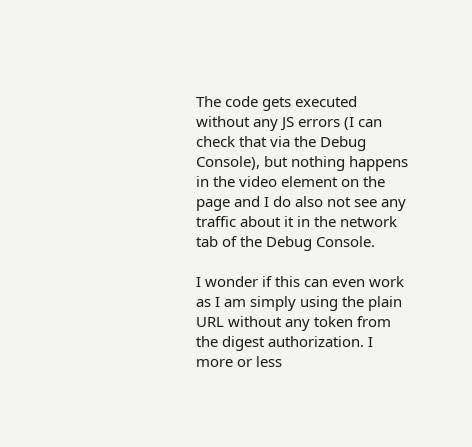The code gets executed without any JS errors (I can check that via the Debug Console), but nothing happens in the video element on the page and I do also not see any traffic about it in the network tab of the Debug Console.

I wonder if this can even work as I am simply using the plain URL without any token from the digest authorization. I more or less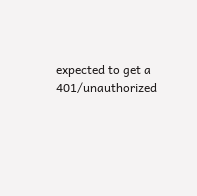expected to get a 401/unauthorized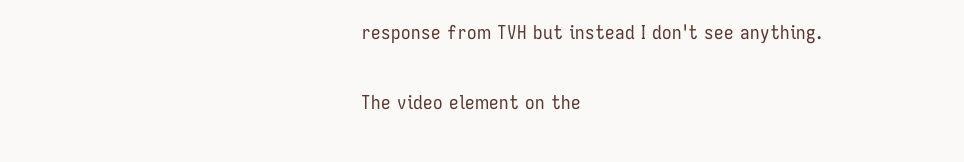response from TVH but instead I don't see anything.

The video element on the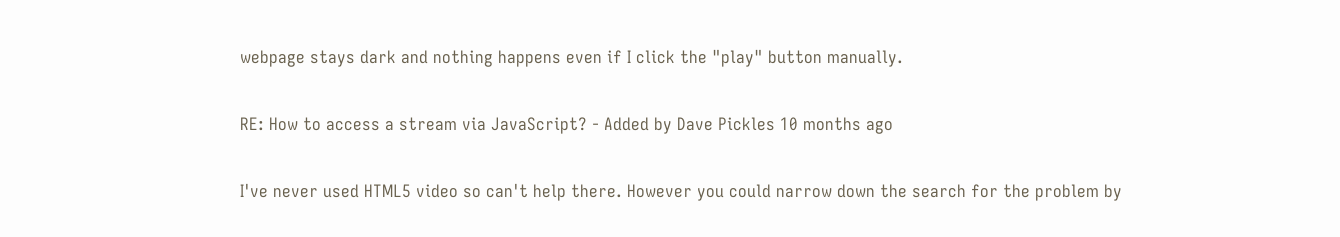webpage stays dark and nothing happens even if I click the "play" button manually.

RE: How to access a stream via JavaScript? - Added by Dave Pickles 10 months ago

I've never used HTML5 video so can't help there. However you could narrow down the search for the problem by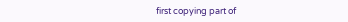first copying part of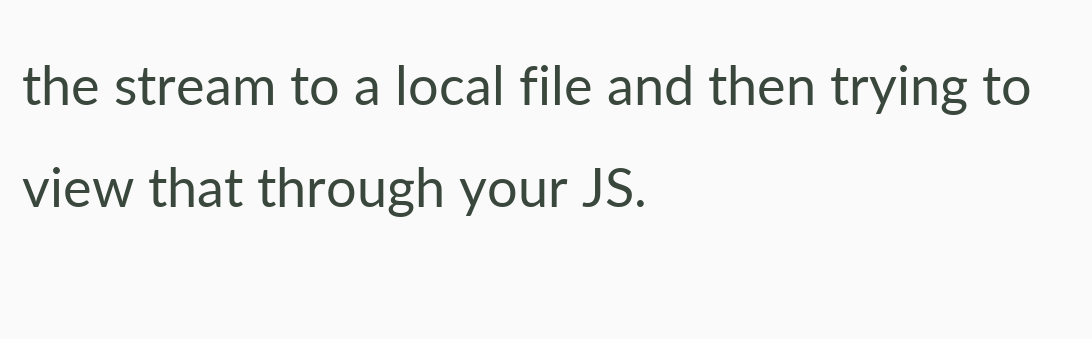the stream to a local file and then trying to view that through your JS.